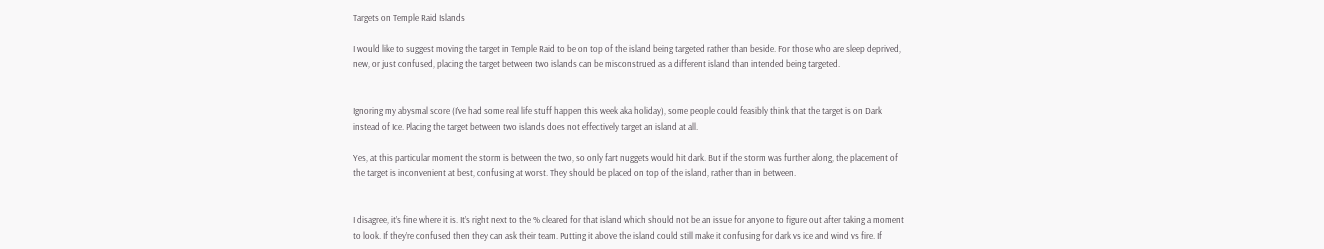Targets on Temple Raid Islands

I would like to suggest moving the target in Temple Raid to be on top of the island being targeted rather than beside. For those who are sleep deprived, new, or just confused, placing the target between two islands can be misconstrued as a different island than intended being targeted.


Ignoring my abysmal score (I’ve had some real life stuff happen this week aka holiday), some people could feasibly think that the target is on Dark instead of Ice. Placing the target between two islands does not effectively target an island at all.

Yes, at this particular moment the storm is between the two, so only fart nuggets would hit dark. But if the storm was further along, the placement of the target is inconvenient at best, confusing at worst. They should be placed on top of the island, rather than in between.


I disagree, it’s fine where it is. It’s right next to the % cleared for that island which should not be an issue for anyone to figure out after taking a moment to look. If they’re confused then they can ask their team. Putting it above the island could still make it confusing for dark vs ice and wind vs fire. If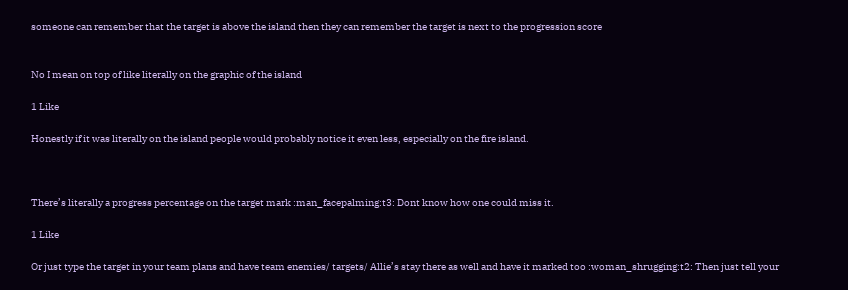someone can remember that the target is above the island then they can remember the target is next to the progression score


No I mean on top of like literally on the graphic of the island

1 Like

Honestly if it was literally on the island people would probably notice it even less, especially on the fire island.



There’s literally a progress percentage on the target mark :man_facepalming:t3: Dont know how one could miss it.

1 Like

Or just type the target in your team plans and have team enemies/ targets/ Allie’s stay there as well and have it marked too :woman_shrugging:t2: Then just tell your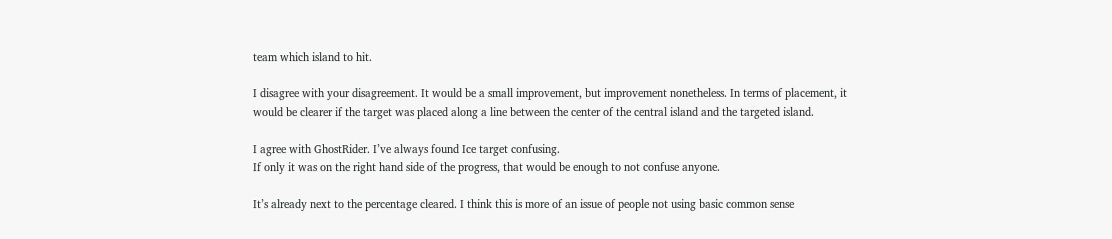team which island to hit.

I disagree with your disagreement. It would be a small improvement, but improvement nonetheless. In terms of placement, it would be clearer if the target was placed along a line between the center of the central island and the targeted island.

I agree with GhostRider. I’ve always found Ice target confusing.
If only it was on the right hand side of the progress, that would be enough to not confuse anyone.

It’s already next to the percentage cleared. I think this is more of an issue of people not using basic common sense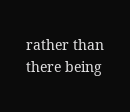rather than there being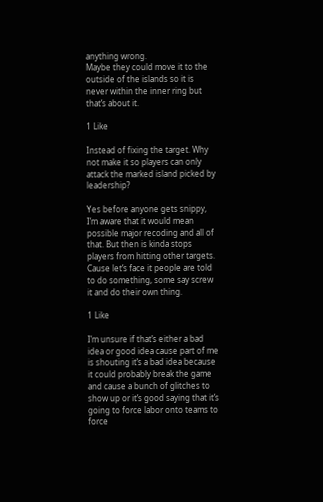anything wrong.
Maybe they could move it to the outside of the islands so it is never within the inner ring but that’s about it.

1 Like

Instead of fixing the target. Why not make it so players can only attack the marked island picked by leadership?

Yes before anyone gets snippy, I’m aware that it would mean possible major recoding and all of that. But then is kinda stops players from hitting other targets. Cause let’s face it people are told to do something, some say screw it and do their own thing.

1 Like

I’m unsure if that’s either a bad idea or good idea cause part of me is shouting it’s a bad idea because it could probably break the game and cause a bunch of glitches to show up or it’s good saying that it’s going to force labor onto teams to force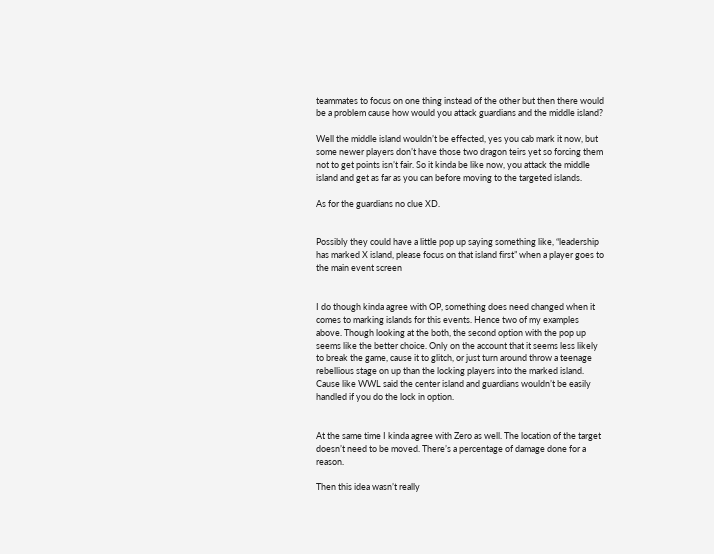teammates to focus on one thing instead of the other but then there would be a problem cause how would you attack guardians and the middle island?

Well the middle island wouldn’t be effected, yes you cab mark it now, but some newer players don’t have those two dragon teirs yet so forcing them not to get points isn’t fair. So it kinda be like now, you attack the middle island and get as far as you can before moving to the targeted islands.

As for the guardians no clue XD.


Possibly they could have a little pop up saying something like, “leadership has marked X island, please focus on that island first” when a player goes to the main event screen


I do though kinda agree with OP, something does need changed when it comes to marking islands for this events. Hence two of my examples above. Though looking at the both, the second option with the pop up seems like the better choice. Only on the account that it seems less likely to break the game, cause it to glitch, or just turn around throw a teenage rebellious stage on up than the locking players into the marked island. Cause like WWL said the center island and guardians wouldn’t be easily handled if you do the lock in option.


At the same time I kinda agree with Zero as well. The location of the target doesn’t need to be moved. There’s a percentage of damage done for a reason.

Then this idea wasn’t really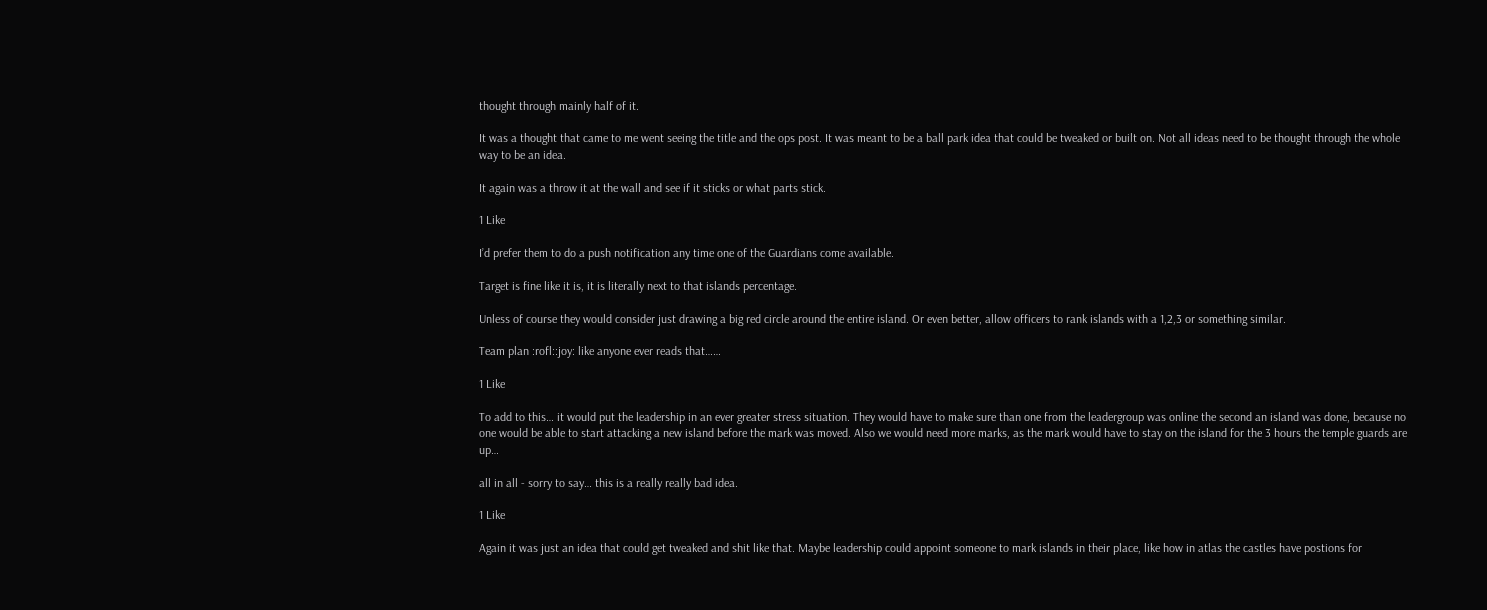thought through mainly half of it.

It was a thought that came to me went seeing the title and the ops post. It was meant to be a ball park idea that could be tweaked or built on. Not all ideas need to be thought through the whole way to be an idea.

It again was a throw it at the wall and see if it sticks or what parts stick.

1 Like

I’d prefer them to do a push notification any time one of the Guardians come available.

Target is fine like it is, it is literally next to that islands percentage.

Unless of course they would consider just drawing a big red circle around the entire island. Or even better, allow officers to rank islands with a 1,2,3 or something similar.

Team plan :rofl::joy: like anyone ever reads that……

1 Like

To add to this… it would put the leadership in an ever greater stress situation. They would have to make sure than one from the leadergroup was online the second an island was done, because no one would be able to start attacking a new island before the mark was moved. Also we would need more marks, as the mark would have to stay on the island for the 3 hours the temple guards are up…

all in all - sorry to say… this is a really really bad idea.

1 Like

Again it was just an idea that could get tweaked and shit like that. Maybe leadership could appoint someone to mark islands in their place, like how in atlas the castles have postions for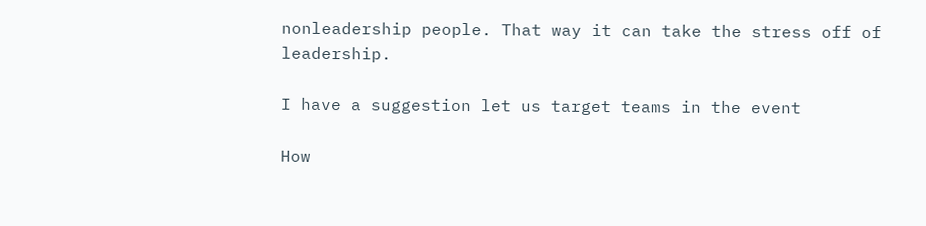nonleadership people. That way it can take the stress off of leadership.

I have a suggestion let us target teams in the event

How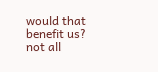would that benefit us? not all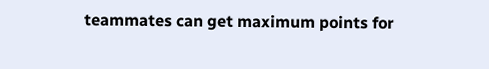teammates can get maximum points for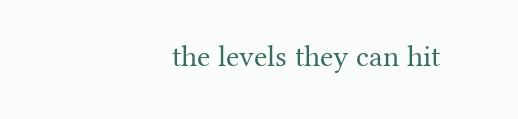the levels they can hit